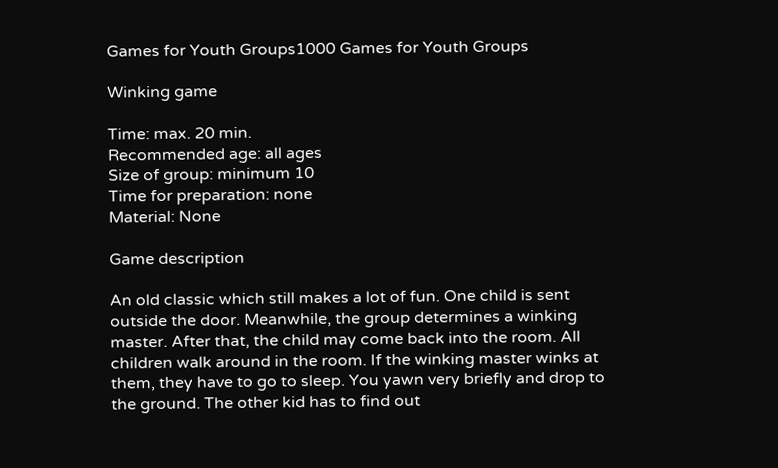Games for Youth Groups1000 Games for Youth Groups

Winking game

Time: max. 20 min.
Recommended age: all ages
Size of group: minimum 10
Time for preparation: none
Material: None

Game description

An old classic which still makes a lot of fun. One child is sent outside the door. Meanwhile, the group determines a winking master. After that, the child may come back into the room. All children walk around in the room. If the winking master winks at them, they have to go to sleep. You yawn very briefly and drop to the ground. The other kid has to find out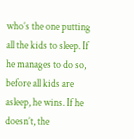who’s the one putting all the kids to sleep. If he manages to do so, before all kids are asleep, he wins. If he doesn’t, the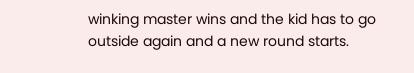winking master wins and the kid has to go outside again and a new round starts.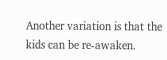Another variation is that the kids can be re-awaken.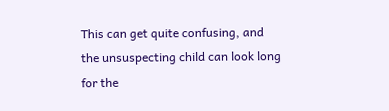This can get quite confusing, and the unsuspecting child can look long for the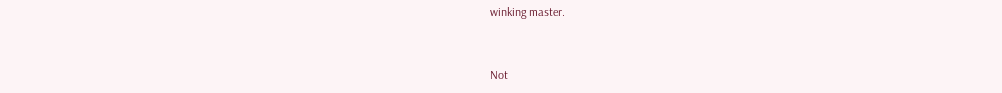winking master.


Not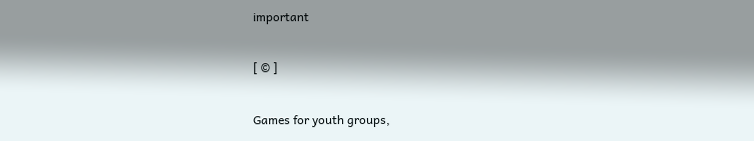important

[ © ]

Games for youth groups,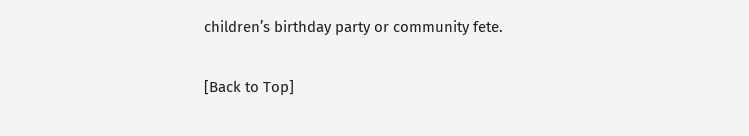children’s birthday party or community fete.

[Back to Top]